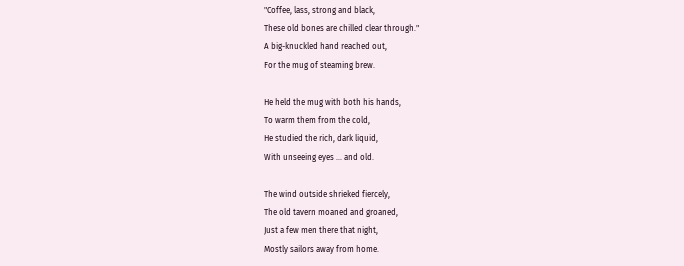"Coffee, lass, strong and black,
These old bones are chilled clear through."
A big-knuckled hand reached out,
For the mug of steaming brew.

He held the mug with both his hands,
To warm them from the cold,
He studied the rich, dark liquid,
With unseeing eyes ... and old.

The wind outside shrieked fiercely,
The old tavern moaned and groaned,
Just a few men there that night,
Mostly sailors away from home.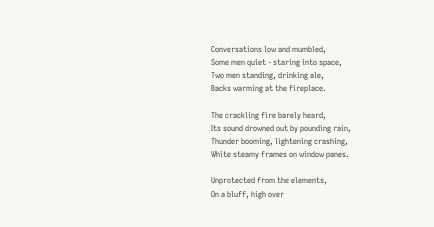Conversations low and mumbled,
Some men quiet - staring into space,
Two men standing, drinking ale,
Backs warming at the fireplace.

The crackling fire barely heard,
Its sound drowned out by pounding rain,
Thunder booming, lightening crashing,
White steamy frames on window panes.

Unprotected from the elements,
On a bluff, high over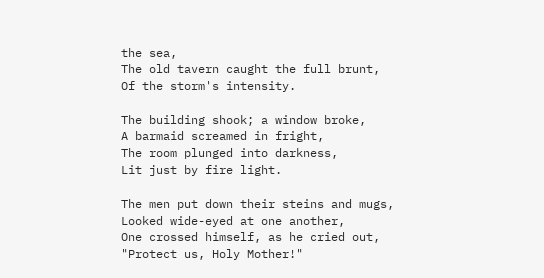the sea,
The old tavern caught the full brunt,
Of the storm's intensity.

The building shook; a window broke,
A barmaid screamed in fright,
The room plunged into darkness,
Lit just by fire light.

The men put down their steins and mugs,
Looked wide-eyed at one another,
One crossed himself, as he cried out,
"Protect us, Holy Mother!"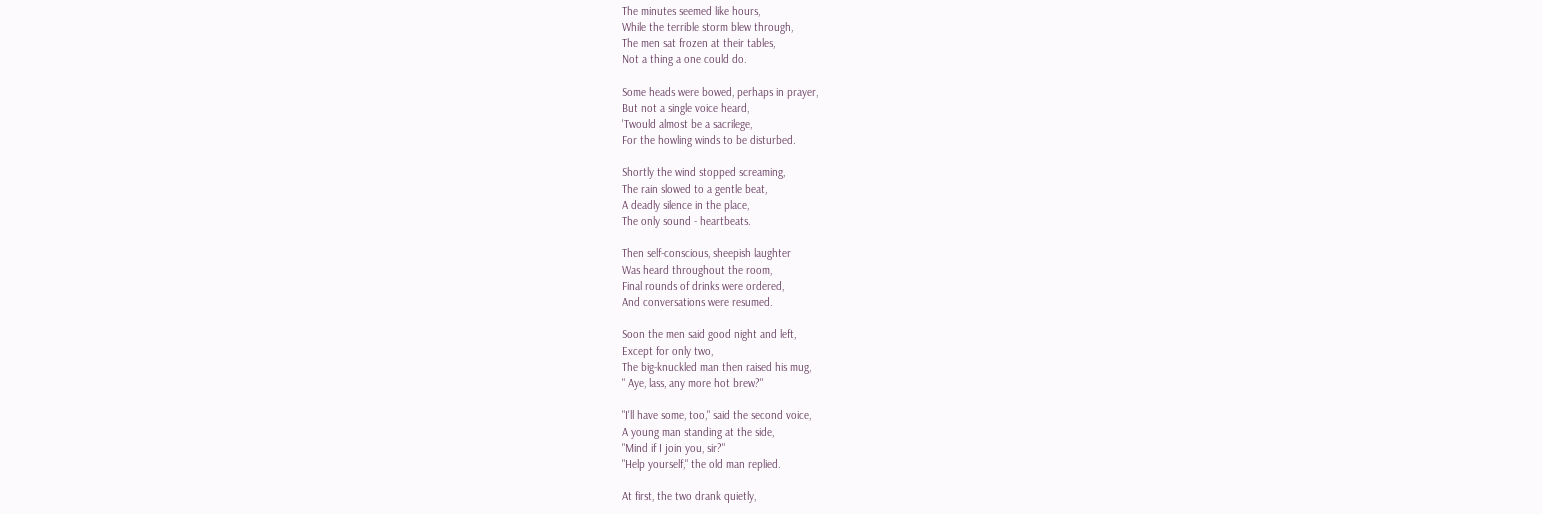The minutes seemed like hours,
While the terrible storm blew through,
The men sat frozen at their tables,
Not a thing a one could do.

Some heads were bowed, perhaps in prayer,
But not a single voice heard,
'Twould almost be a sacrilege,
For the howling winds to be disturbed.

Shortly the wind stopped screaming,
The rain slowed to a gentle beat,
A deadly silence in the place,
The only sound - heartbeats.

Then self-conscious, sheepish laughter
Was heard throughout the room,
Final rounds of drinks were ordered,
And conversations were resumed.

Soon the men said good night and left,
Except for only two,
The big-knuckled man then raised his mug,
" Aye, lass, any more hot brew?"

"I'll have some, too," said the second voice,
A young man standing at the side,
"Mind if I join you, sir?"
"Help yourself," the old man replied.

At first, the two drank quietly,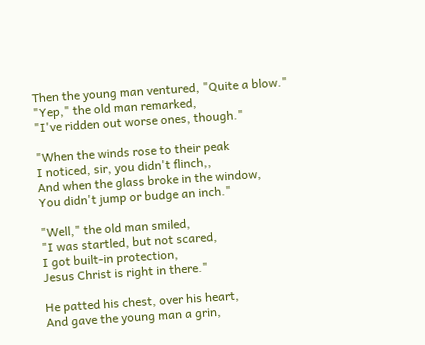Then the young man ventured, "Quite a blow."
"Yep," the old man remarked,
"I've ridden out worse ones, though."

"When the winds rose to their peak
I noticed, sir, you didn't flinch,,
And when the glass broke in the window,
You didn't jump or budge an inch."

"Well," the old man smiled,
"I was startled, but not scared,
I got built-in protection,
Jesus Christ is right in there."

He patted his chest, over his heart,
And gave the young man a grin,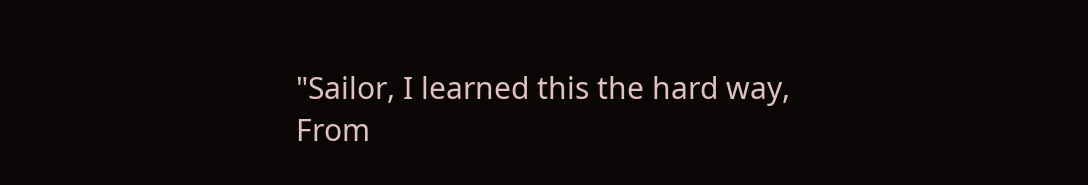"Sailor, I learned this the hard way,
From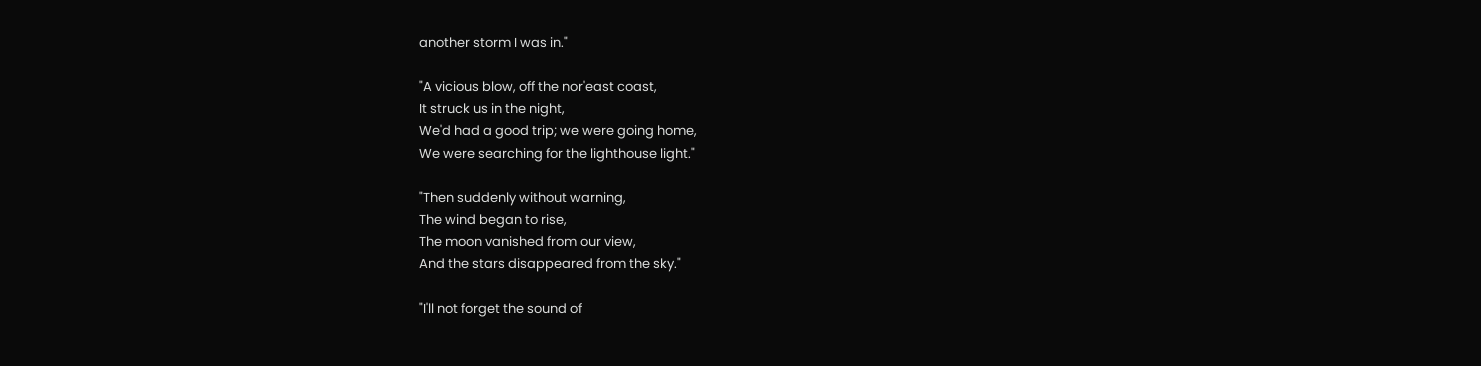another storm I was in."

"A vicious blow, off the nor'east coast,
It struck us in the night,
We'd had a good trip; we were going home,
We were searching for the lighthouse light."

"Then suddenly without warning,
The wind began to rise,
The moon vanished from our view,
And the stars disappeared from the sky."

"I'll not forget the sound of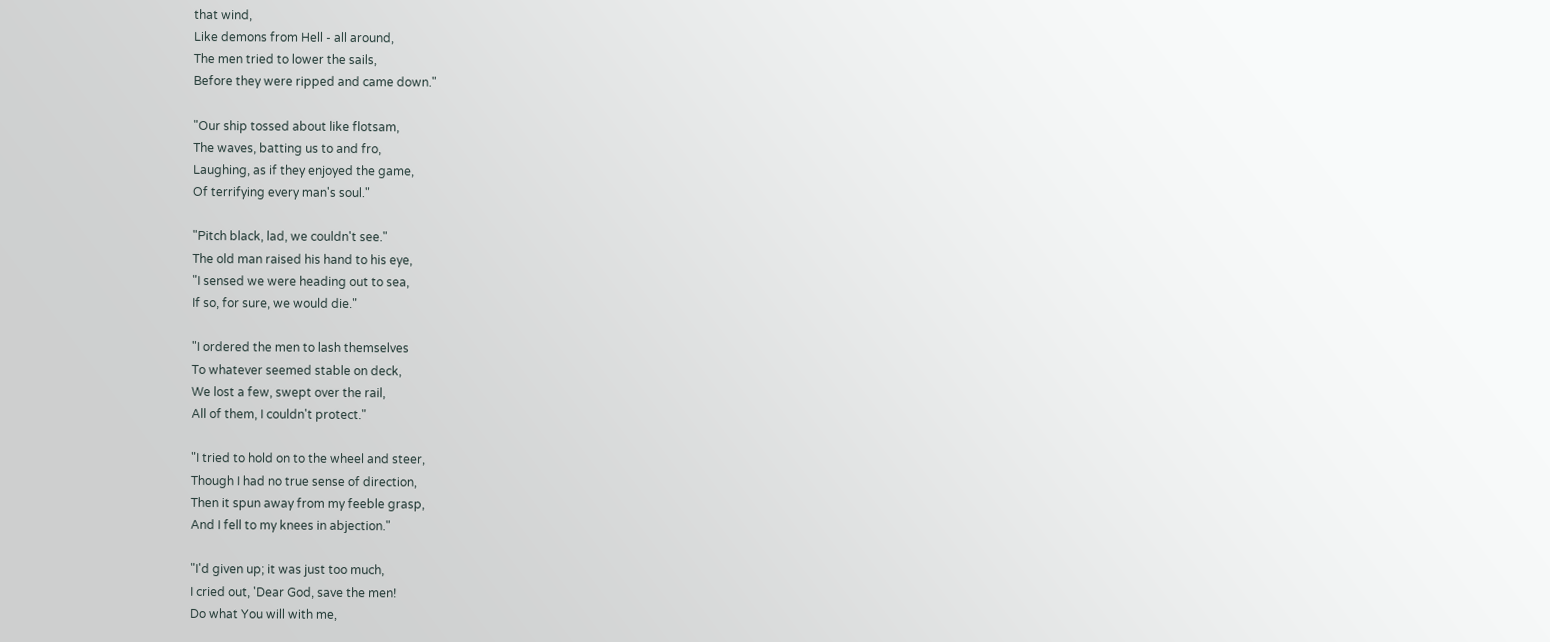that wind,
Like demons from Hell - all around,
The men tried to lower the sails,
Before they were ripped and came down."

"Our ship tossed about like flotsam,
The waves, batting us to and fro,
Laughing, as if they enjoyed the game,
Of terrifying every man's soul."

"Pitch black, lad, we couldn't see."
The old man raised his hand to his eye,
"I sensed we were heading out to sea,
If so, for sure, we would die."

"I ordered the men to lash themselves
To whatever seemed stable on deck,
We lost a few, swept over the rail,
All of them, I couldn't protect."

"I tried to hold on to the wheel and steer,
Though I had no true sense of direction,
Then it spun away from my feeble grasp,
And I fell to my knees in abjection."

"I'd given up; it was just too much,
I cried out, 'Dear God, save the men!
Do what You will with me,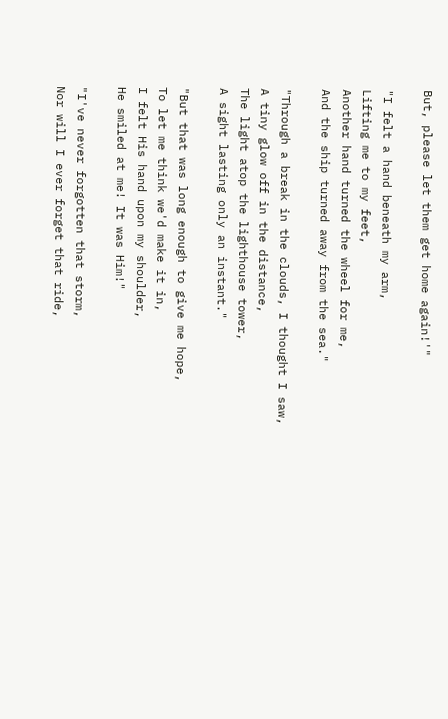But, please let them get home again!'"

"I felt a hand beneath my arm,
Lifting me to my feet,
Another hand turned the wheel for me,
And the ship turned away from the sea."

"Through a break in the clouds, I thought I saw,
A tiny glow off in the distance,
The light atop the lighthouse tower,
A sight lasting only an instant."

"But that was long enough to give me hope,
To let me think we'd make it in,
I felt His hand upon my shoulder,
He smiled at me! It was Him!"

"I've never forgotten that storm,
Nor will I ever forget that ride,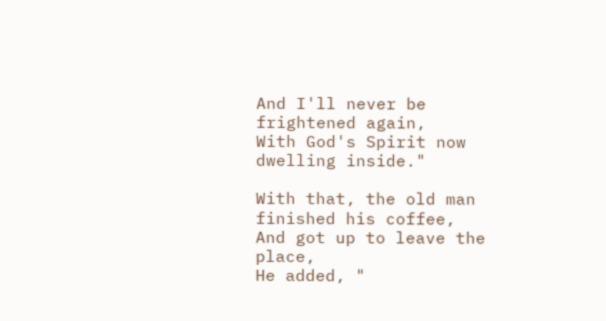And I'll never be frightened again,
With God's Spirit now dwelling inside."

With that, the old man finished his coffee,
And got up to leave the place,
He added, "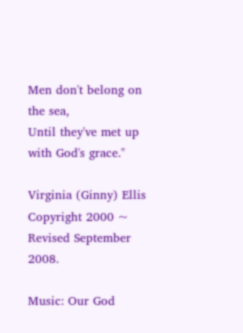Men don't belong on the sea,
Until they've met up with God's grace."

Virginia (Ginny) Ellis
Copyright 2000 ~ Revised September 2008.

Music: Our God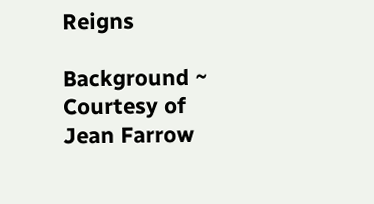Reigns

Background ~ Courtesy of Jean Farrow